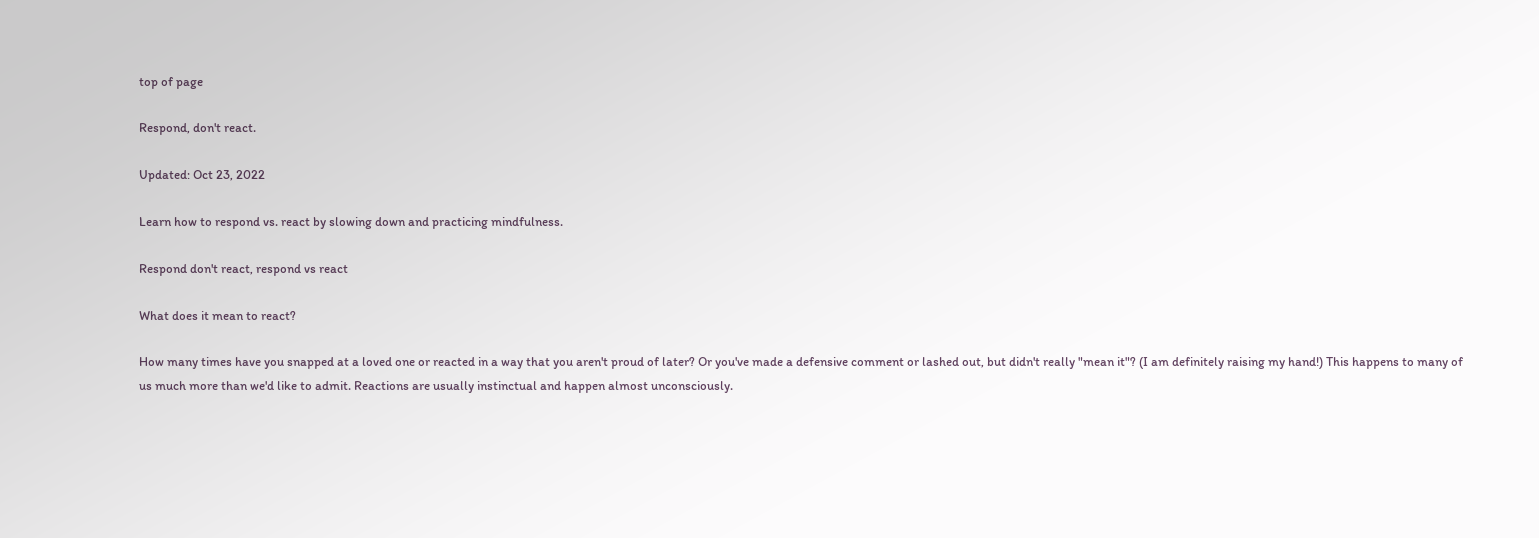top of page

Respond, don't react.

Updated: Oct 23, 2022

Learn how to respond vs. react by slowing down and practicing mindfulness.

Respond don't react, respond vs react

What does it mean to react?

How many times have you snapped at a loved one or reacted in a way that you aren't proud of later? Or you've made a defensive comment or lashed out, but didn't really "mean it"? (I am definitely raising my hand!) This happens to many of us much more than we'd like to admit. Reactions are usually instinctual and happen almost unconsciously.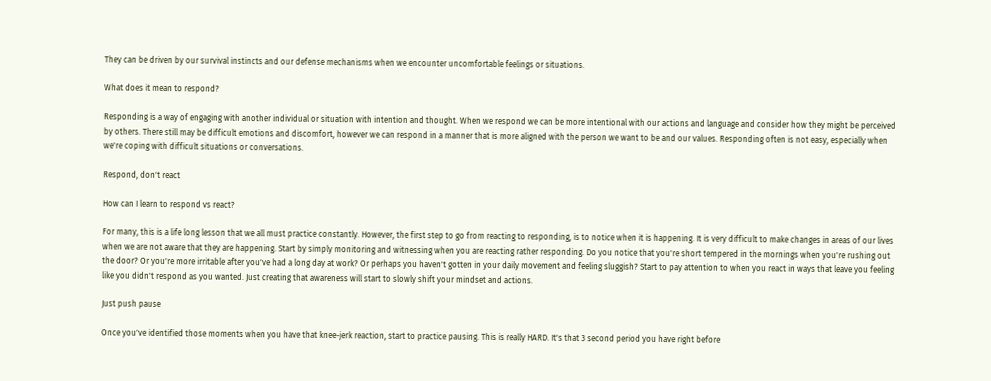They can be driven by our survival instincts and our defense mechanisms when we encounter uncomfortable feelings or situations.

What does it mean to respond?

Responding is a way of engaging with another individual or situation with intention and thought. When we respond we can be more intentional with our actions and language and consider how they might be perceived by others. There still may be difficult emotions and discomfort, however we can respond in a manner that is more aligned with the person we want to be and our values. Responding often is not easy, especially when we're coping with difficult situations or conversations.

Respond, don't react

How can I learn to respond vs react?

For many, this is a life long lesson that we all must practice constantly. However, the first step to go from reacting to responding, is to notice when it is happening. It is very difficult to make changes in areas of our lives when we are not aware that they are happening. Start by simply monitoring and witnessing when you are reacting rather responding. Do you notice that you're short tempered in the mornings when you're rushing out the door? Or you're more irritable after you've had a long day at work? Or perhaps you haven't gotten in your daily movement and feeling sluggish? Start to pay attention to when you react in ways that leave you feeling like you didn't respond as you wanted. Just creating that awareness will start to slowly shift your mindset and actions.

Just push pause

Once you've identified those moments when you have that knee-jerk reaction, start to practice pausing. This is really HARD. It's that 3 second period you have right before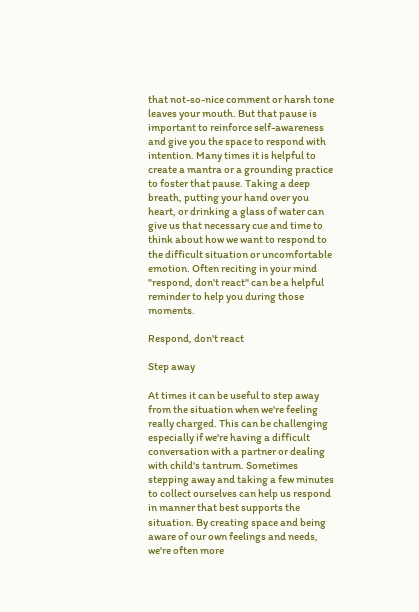that not-so-nice comment or harsh tone leaves your mouth. But that pause is important to reinforce self-awareness and give you the space to respond with intention. Many times it is helpful to create a mantra or a grounding practice to foster that pause. Taking a deep breath, putting your hand over you heart, or drinking a glass of water can give us that necessary cue and time to think about how we want to respond to the difficult situation or uncomfortable emotion. Often reciting in your mind "respond, don't react" can be a helpful reminder to help you during those moments.

Respond, don't react

Step away

At times it can be useful to step away from the situation when we're feeling really charged. This can be challenging especially if we're having a difficult conversation with a partner or dealing with child's tantrum. Sometimes stepping away and taking a few minutes to collect ourselves can help us respond in manner that best supports the situation. By creating space and being aware of our own feelings and needs, we're often more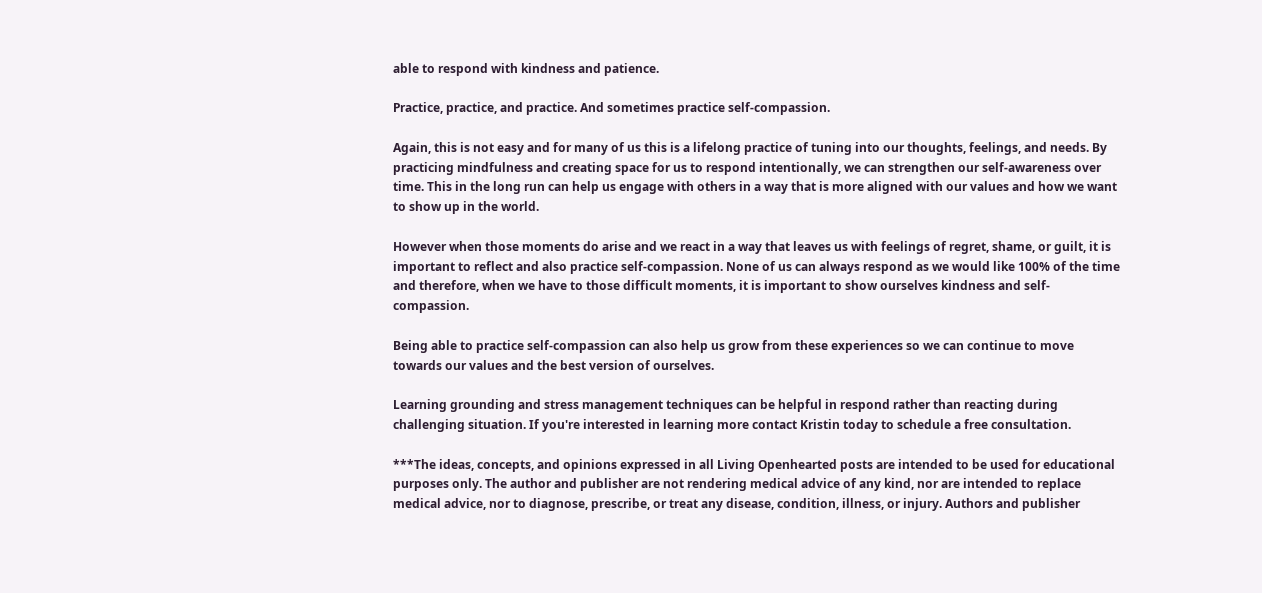able to respond with kindness and patience.

Practice, practice, and practice. And sometimes practice self-compassion.

Again, this is not easy and for many of us this is a lifelong practice of tuning into our thoughts, feelings, and needs. By practicing mindfulness and creating space for us to respond intentionally, we can strengthen our self-awareness over time. This in the long run can help us engage with others in a way that is more aligned with our values and how we want to show up in the world.

However when those moments do arise and we react in a way that leaves us with feelings of regret, shame, or guilt, it is important to reflect and also practice self-compassion. None of us can always respond as we would like 100% of the time and therefore, when we have to those difficult moments, it is important to show ourselves kindness and self-compassion.

Being able to practice self-compassion can also help us grow from these experiences so we can continue to move towards our values and the best version of ourselves.

Learning grounding and stress management techniques can be helpful in respond rather than reacting during challenging situation. If you're interested in learning more contact Kristin today to schedule a free consultation.

***The ideas, concepts, and opinions expressed in all Living Openhearted posts are intended to be used for educational purposes only. The author and publisher are not rendering medical advice of any kind, nor are intended to replace medical advice, nor to diagnose, prescribe, or treat any disease, condition, illness, or injury. Authors and publisher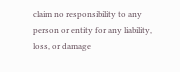claim no responsibility to any person or entity for any liability, loss, or damage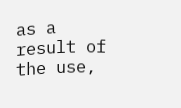as a result of the use,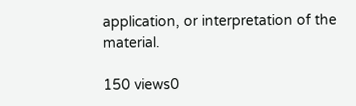application, or interpretation of the material.

150 views0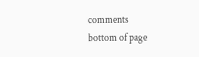comments
bottom of page